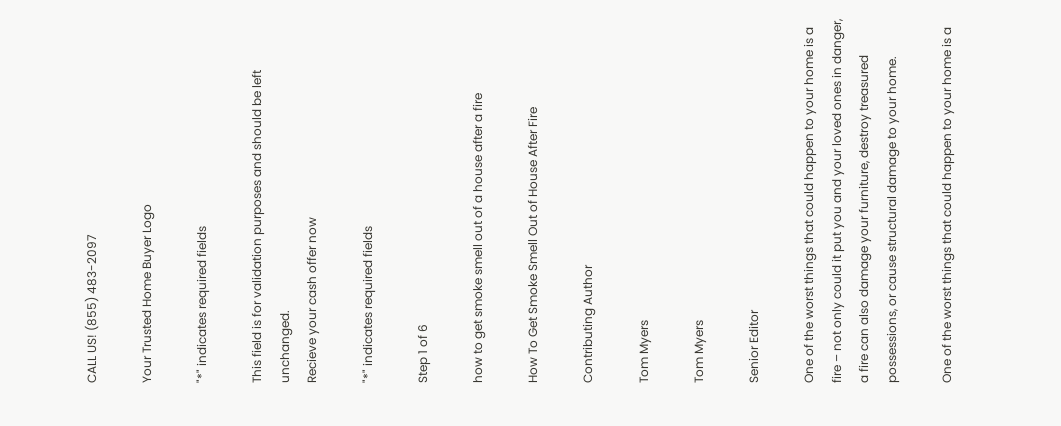CALL US! (855) 483-2097

Your Trusted Home Buyer Logo

"*" indicates required fields

This field is for validation purposes and should be left unchanged.
Recieve your cash offer now

"*" indicates required fields

Step 1 of 6

how to get smoke smell out of a house after a fire

How To Get Smoke Smell Out of House After Fire

Contributing Author

Tom Myers

Tom Myers

Senior Editor

One of the worst things that could happen to your home is a fire – not only could it put you and your loved ones in danger, a fire can also damage your furniture, destroy treasured possessions, or cause structural damage to your home.

One of the worst things that could happen to your home is a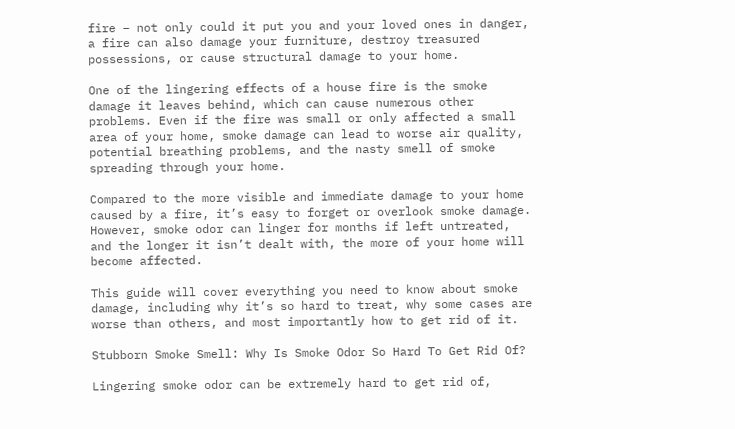fire – not only could it put you and your loved ones in danger, a fire can also damage your furniture, destroy treasured possessions, or cause structural damage to your home.

One of the lingering effects of a house fire is the smoke damage it leaves behind, which can cause numerous other problems. Even if the fire was small or only affected a small area of your home, smoke damage can lead to worse air quality, potential breathing problems, and the nasty smell of smoke spreading through your home.

Compared to the more visible and immediate damage to your home caused by a fire, it’s easy to forget or overlook smoke damage. However, smoke odor can linger for months if left untreated, and the longer it isn’t dealt with, the more of your home will become affected.

This guide will cover everything you need to know about smoke damage, including why it’s so hard to treat, why some cases are worse than others, and most importantly how to get rid of it.

Stubborn Smoke Smell: Why Is Smoke Odor So Hard To Get Rid Of?

Lingering smoke odor can be extremely hard to get rid of,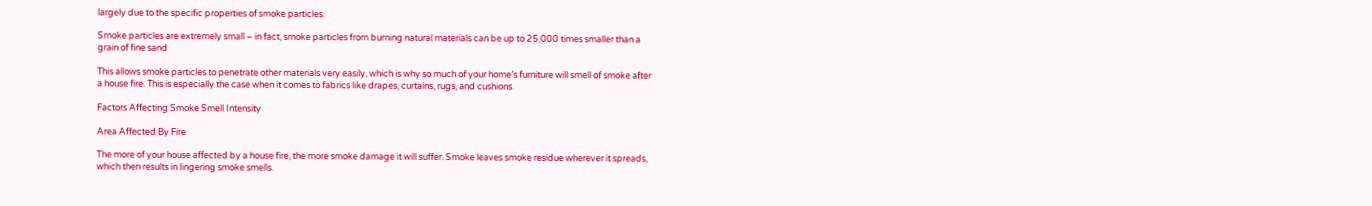largely due to the specific properties of smoke particles.

Smoke particles are extremely small – in fact, smoke particles from burning natural materials can be up to 25,000 times smaller than a grain of fine sand

This allows smoke particles to penetrate other materials very easily, which is why so much of your home’s furniture will smell of smoke after a house fire. This is especially the case when it comes to fabrics like drapes, curtains, rugs, and cushions.

Factors Affecting Smoke Smell Intensity

Area Affected By Fire

The more of your house affected by a house fire, the more smoke damage it will suffer. Smoke leaves smoke residue wherever it spreads, which then results in lingering smoke smells.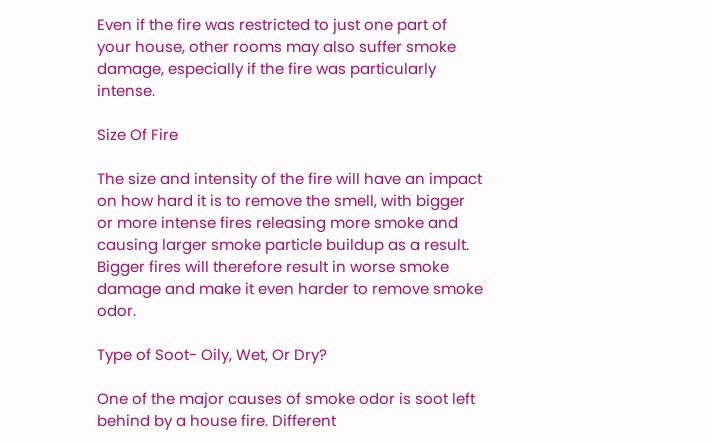Even if the fire was restricted to just one part of your house, other rooms may also suffer smoke damage, especially if the fire was particularly intense.

Size Of Fire

The size and intensity of the fire will have an impact on how hard it is to remove the smell, with bigger or more intense fires releasing more smoke and causing larger smoke particle buildup as a result. Bigger fires will therefore result in worse smoke damage and make it even harder to remove smoke odor.

Type of Soot- Oily, Wet, Or Dry?

One of the major causes of smoke odor is soot left behind by a house fire. Different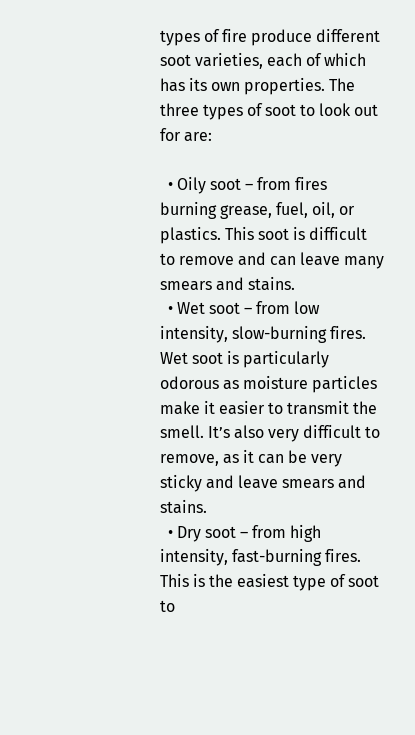types of fire produce different soot varieties, each of which has its own properties. The three types of soot to look out for are:

  • Oily soot – from fires burning grease, fuel, oil, or plastics. This soot is difficult to remove and can leave many smears and stains.
  • Wet soot – from low intensity, slow-burning fires. Wet soot is particularly odorous as moisture particles make it easier to transmit the smell. It’s also very difficult to remove, as it can be very sticky and leave smears and stains.
  • Dry soot – from high intensity, fast-burning fires. This is the easiest type of soot to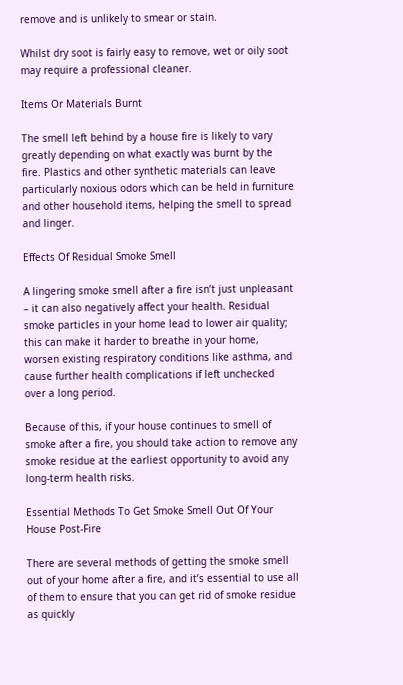remove and is unlikely to smear or stain.

Whilst dry soot is fairly easy to remove, wet or oily soot may require a professional cleaner.

Items Or Materials Burnt

The smell left behind by a house fire is likely to vary greatly depending on what exactly was burnt by the fire. Plastics and other synthetic materials can leave particularly noxious odors which can be held in furniture and other household items, helping the smell to spread and linger.

Effects Of Residual Smoke Smell

A lingering smoke smell after a fire isn’t just unpleasant – it can also negatively affect your health. Residual smoke particles in your home lead to lower air quality; this can make it harder to breathe in your home, worsen existing respiratory conditions like asthma, and cause further health complications if left unchecked over a long period.

Because of this, if your house continues to smell of smoke after a fire, you should take action to remove any smoke residue at the earliest opportunity to avoid any long-term health risks.

Essential Methods To Get Smoke Smell Out Of Your House Post-Fire

There are several methods of getting the smoke smell out of your home after a fire, and it’s essential to use all of them to ensure that you can get rid of smoke residue as quickly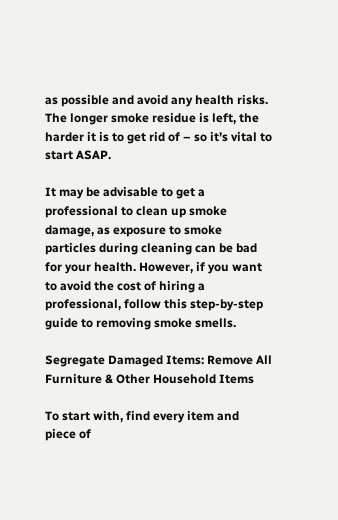as possible and avoid any health risks. The longer smoke residue is left, the harder it is to get rid of – so it’s vital to start ASAP.

It may be advisable to get a professional to clean up smoke damage, as exposure to smoke particles during cleaning can be bad for your health. However, if you want to avoid the cost of hiring a professional, follow this step-by-step guide to removing smoke smells.

Segregate Damaged Items: Remove All Furniture & Other Household Items

To start with, find every item and piece of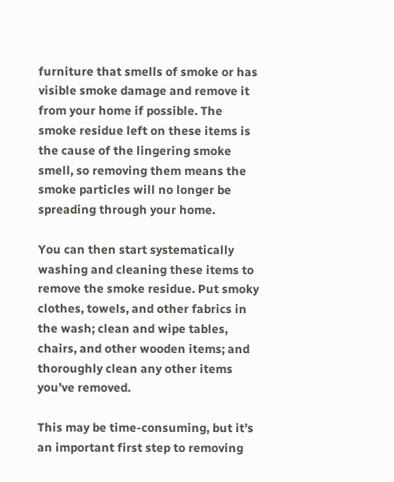furniture that smells of smoke or has visible smoke damage and remove it from your home if possible. The smoke residue left on these items is the cause of the lingering smoke smell, so removing them means the smoke particles will no longer be spreading through your home.

You can then start systematically washing and cleaning these items to remove the smoke residue. Put smoky clothes, towels, and other fabrics in the wash; clean and wipe tables, chairs, and other wooden items; and thoroughly clean any other items you’ve removed.

This may be time-consuming, but it’s an important first step to removing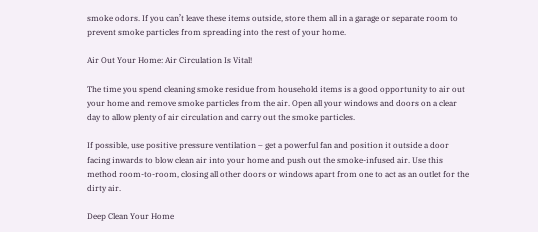smoke odors. If you can’t leave these items outside, store them all in a garage or separate room to prevent smoke particles from spreading into the rest of your home.

Air Out Your Home: Air Circulation Is Vital!

The time you spend cleaning smoke residue from household items is a good opportunity to air out your home and remove smoke particles from the air. Open all your windows and doors on a clear day to allow plenty of air circulation and carry out the smoke particles.

If possible, use positive pressure ventilation – get a powerful fan and position it outside a door facing inwards to blow clean air into your home and push out the smoke-infused air. Use this method room-to-room, closing all other doors or windows apart from one to act as an outlet for the dirty air.

Deep Clean Your Home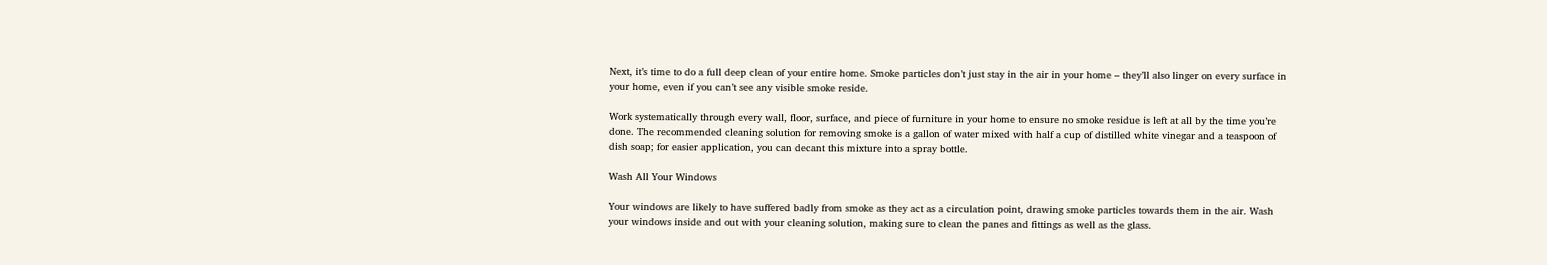Next, it’s time to do a full deep clean of your entire home. Smoke particles don’t just stay in the air in your home – they’ll also linger on every surface in your home, even if you can’t see any visible smoke reside.

Work systematically through every wall, floor, surface, and piece of furniture in your home to ensure no smoke residue is left at all by the time you’re done. The recommended cleaning solution for removing smoke is a gallon of water mixed with half a cup of distilled white vinegar and a teaspoon of dish soap; for easier application, you can decant this mixture into a spray bottle.

Wash All Your Windows

Your windows are likely to have suffered badly from smoke as they act as a circulation point, drawing smoke particles towards them in the air. Wash your windows inside and out with your cleaning solution, making sure to clean the panes and fittings as well as the glass.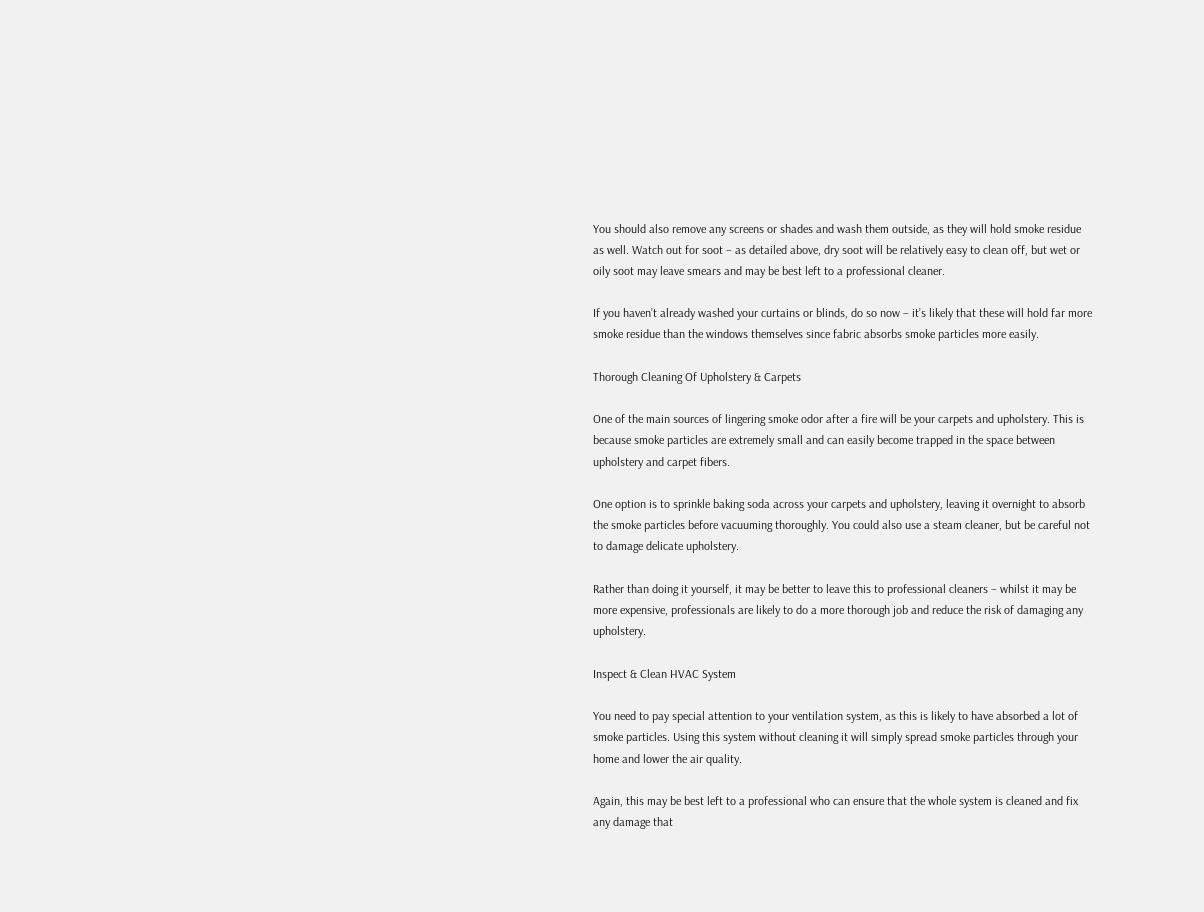You should also remove any screens or shades and wash them outside, as they will hold smoke residue as well. Watch out for soot – as detailed above, dry soot will be relatively easy to clean off, but wet or oily soot may leave smears and may be best left to a professional cleaner.

If you haven’t already washed your curtains or blinds, do so now – it’s likely that these will hold far more smoke residue than the windows themselves since fabric absorbs smoke particles more easily.

Thorough Cleaning Of Upholstery & Carpets

One of the main sources of lingering smoke odor after a fire will be your carpets and upholstery. This is because smoke particles are extremely small and can easily become trapped in the space between upholstery and carpet fibers.

One option is to sprinkle baking soda across your carpets and upholstery, leaving it overnight to absorb the smoke particles before vacuuming thoroughly. You could also use a steam cleaner, but be careful not to damage delicate upholstery.

Rather than doing it yourself, it may be better to leave this to professional cleaners – whilst it may be more expensive, professionals are likely to do a more thorough job and reduce the risk of damaging any upholstery.

Inspect & Clean HVAC System

You need to pay special attention to your ventilation system, as this is likely to have absorbed a lot of smoke particles. Using this system without cleaning it will simply spread smoke particles through your home and lower the air quality.

Again, this may be best left to a professional who can ensure that the whole system is cleaned and fix any damage that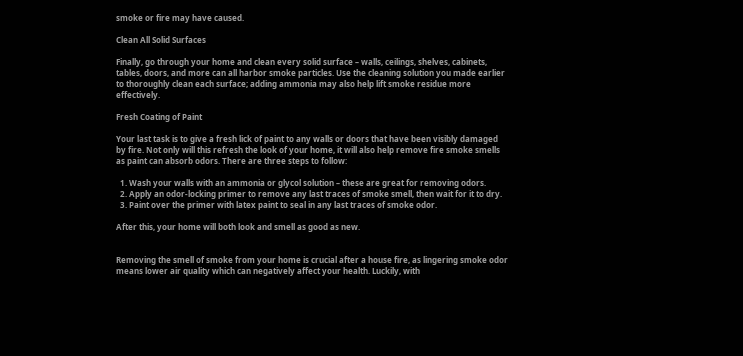smoke or fire may have caused.

Clean All Solid Surfaces

Finally, go through your home and clean every solid surface – walls, ceilings, shelves, cabinets, tables, doors, and more can all harbor smoke particles. Use the cleaning solution you made earlier to thoroughly clean each surface; adding ammonia may also help lift smoke residue more effectively.

Fresh Coating of Paint

Your last task is to give a fresh lick of paint to any walls or doors that have been visibly damaged by fire. Not only will this refresh the look of your home, it will also help remove fire smoke smells as paint can absorb odors. There are three steps to follow:

  1. Wash your walls with an ammonia or glycol solution – these are great for removing odors.
  2. Apply an odor-locking primer to remove any last traces of smoke smell, then wait for it to dry.
  3. Paint over the primer with latex paint to seal in any last traces of smoke odor.

After this, your home will both look and smell as good as new.


Removing the smell of smoke from your home is crucial after a house fire, as lingering smoke odor means lower air quality which can negatively affect your health. Luckily, with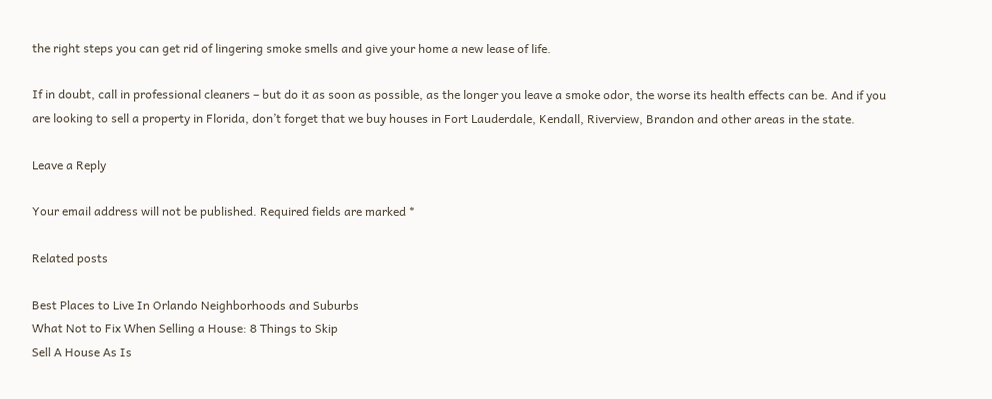the right steps you can get rid of lingering smoke smells and give your home a new lease of life.

If in doubt, call in professional cleaners – but do it as soon as possible, as the longer you leave a smoke odor, the worse its health effects can be. And if you are looking to sell a property in Florida, don’t forget that we buy houses in Fort Lauderdale, Kendall, Riverview, Brandon and other areas in the state.

Leave a Reply

Your email address will not be published. Required fields are marked *

Related posts

Best Places to Live In Orlando Neighborhoods and Suburbs
What Not to Fix When Selling a House: 8 Things to Skip
Sell A House As Is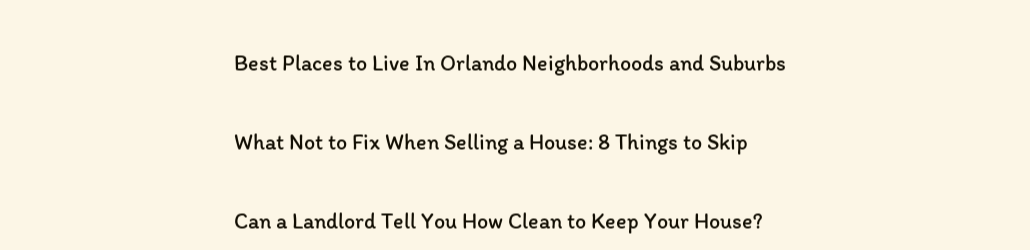Best Places to Live In Orlando Neighborhoods and Suburbs


What Not to Fix When Selling a House: 8 Things to Skip


Can a Landlord Tell You How Clean to Keep Your House?